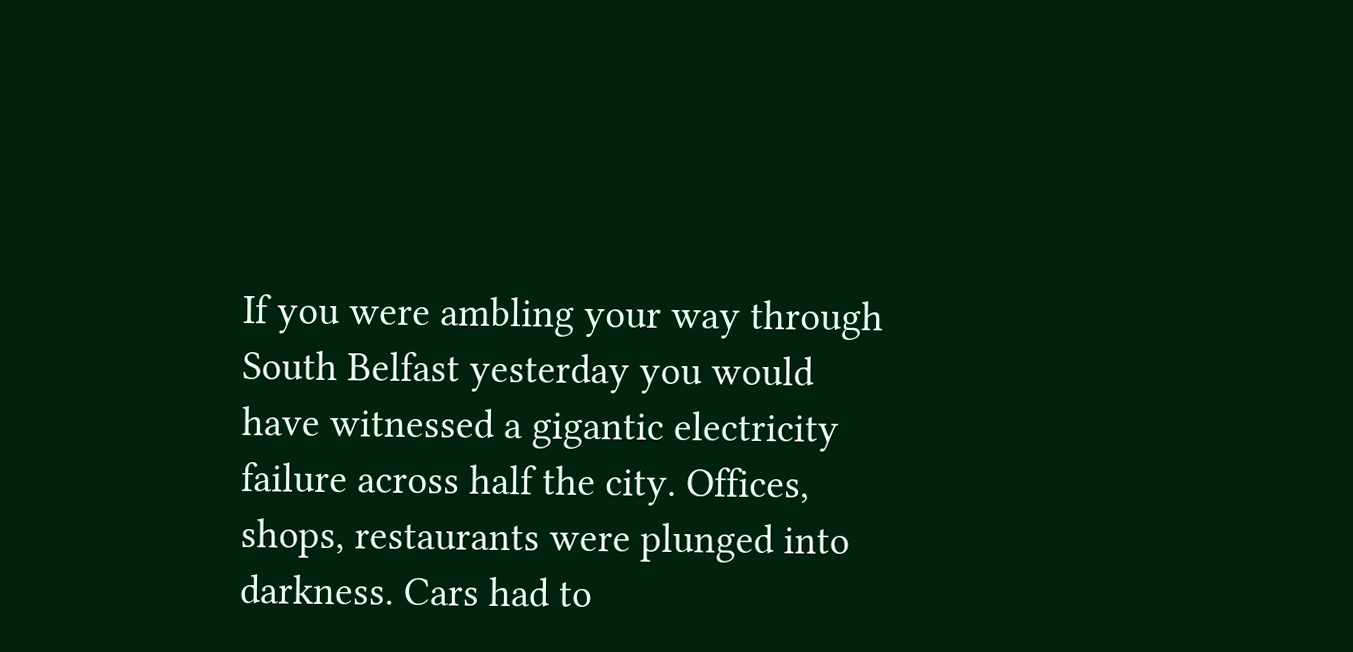If you were ambling your way through South Belfast yesterday you would have witnessed a gigantic electricity failure across half the city. Offices, shops, restaurants were plunged into darkness. Cars had to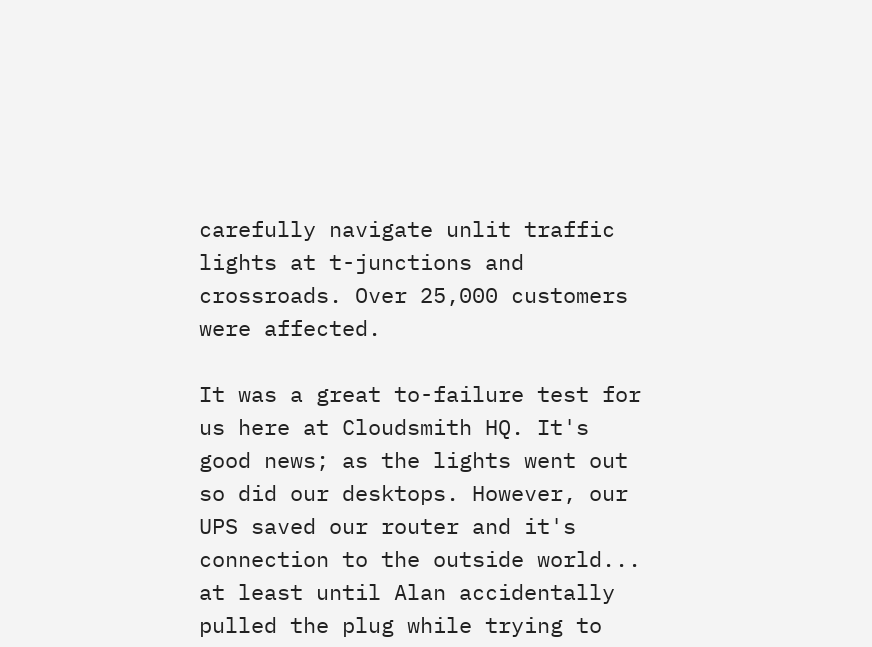carefully navigate unlit traffic lights at t-junctions and crossroads. Over 25,000 customers were affected.

It was a great to-failure test for us here at Cloudsmith HQ. It's good news; as the lights went out so did our desktops. However, our UPS saved our router and it's connection to the outside world... at least until Alan accidentally pulled the plug while trying to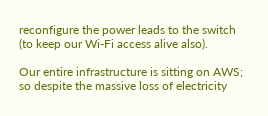reconfigure the power leads to the switch (to keep our Wi-Fi access alive also).

Our entire infrastructure is sitting on AWS; so despite the massive loss of electricity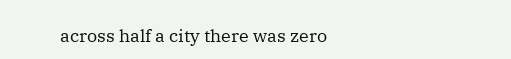across half a city there was zero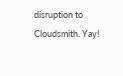disruption to Cloudsmith. Yay!